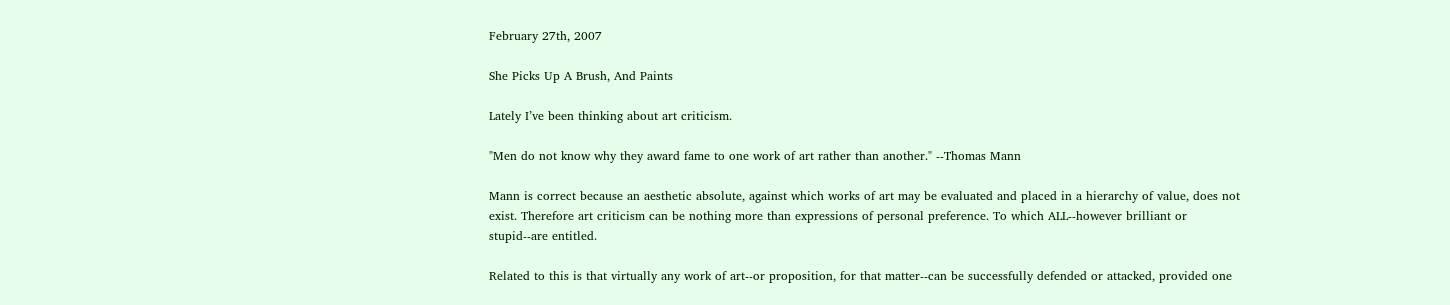February 27th, 2007

She Picks Up A Brush, And Paints

Lately I’ve been thinking about art criticism.

"Men do not know why they award fame to one work of art rather than another." --Thomas Mann

Mann is correct because an aesthetic absolute, against which works of art may be evaluated and placed in a hierarchy of value, does not exist. Therefore art criticism can be nothing more than expressions of personal preference. To which ALL--however brilliant or stupid--are entitled.

Related to this is that virtually any work of art--or proposition, for that matter--can be successfully defended or attacked, provided one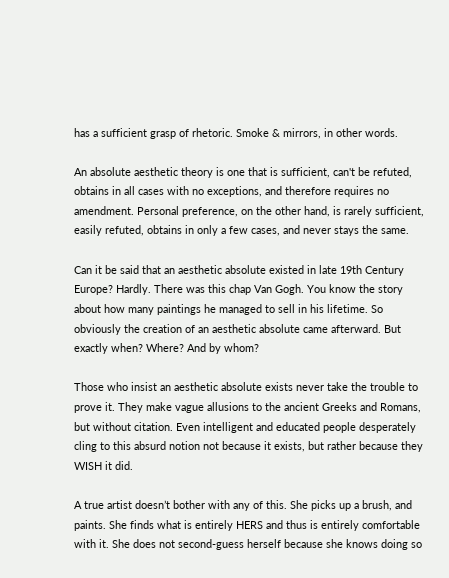has a sufficient grasp of rhetoric. Smoke & mirrors, in other words.

An absolute aesthetic theory is one that is sufficient, can't be refuted, obtains in all cases with no exceptions, and therefore requires no amendment. Personal preference, on the other hand, is rarely sufficient, easily refuted, obtains in only a few cases, and never stays the same.

Can it be said that an aesthetic absolute existed in late 19th Century Europe? Hardly. There was this chap Van Gogh. You know the story about how many paintings he managed to sell in his lifetime. So obviously the creation of an aesthetic absolute came afterward. But exactly when? Where? And by whom?

Those who insist an aesthetic absolute exists never take the trouble to prove it. They make vague allusions to the ancient Greeks and Romans, but without citation. Even intelligent and educated people desperately cling to this absurd notion not because it exists, but rather because they WISH it did.

A true artist doesn’t bother with any of this. She picks up a brush, and paints. She finds what is entirely HERS and thus is entirely comfortable with it. She does not second-guess herself because she knows doing so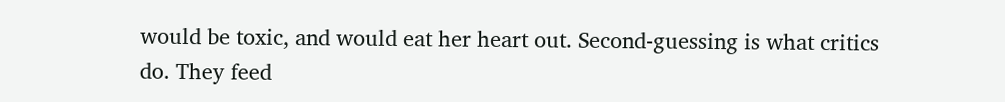would be toxic, and would eat her heart out. Second-guessing is what critics do. They feed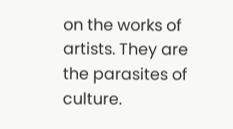on the works of artists. They are the parasites of culture.